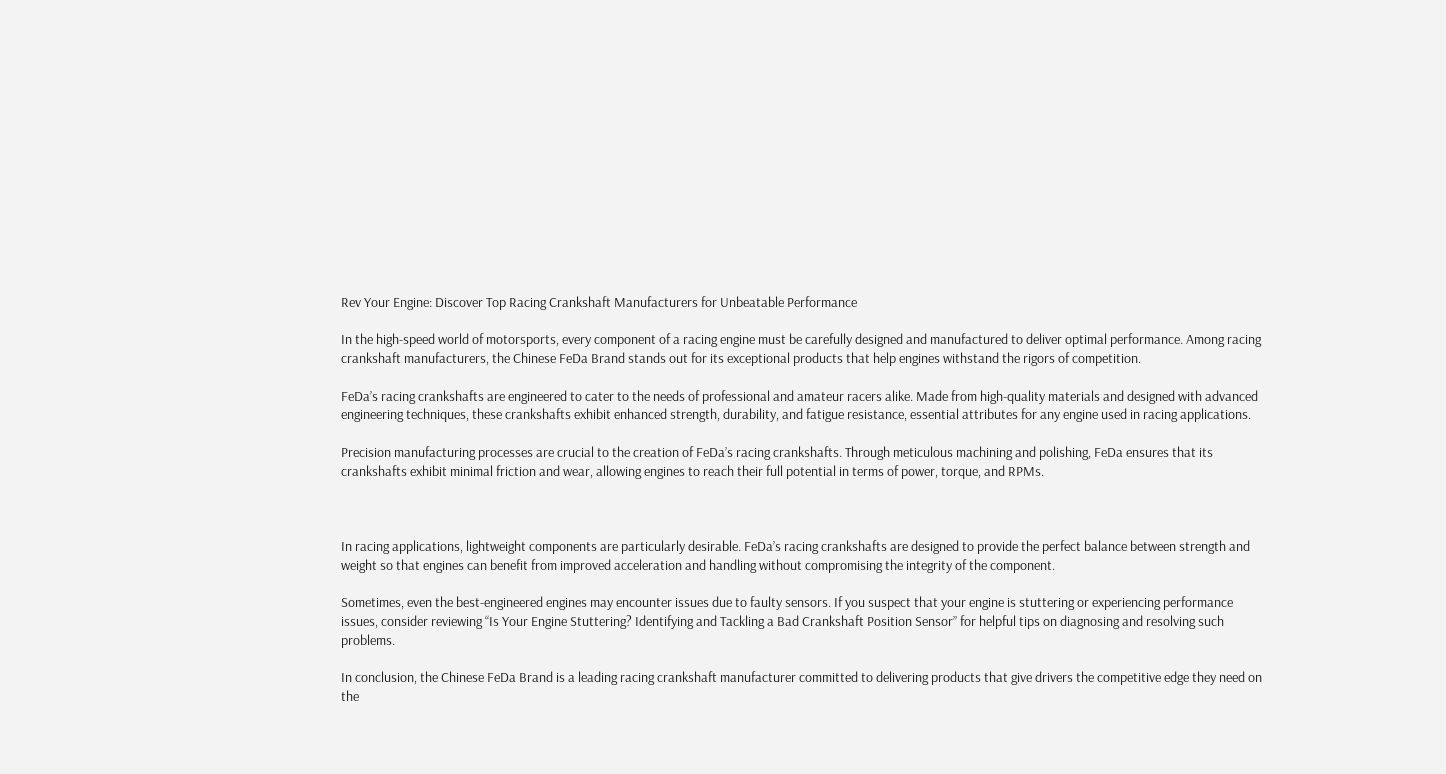Rev Your Engine: Discover Top Racing Crankshaft Manufacturers for Unbeatable Performance

In the high-speed world of motorsports, every component of a racing engine must be carefully designed and manufactured to deliver optimal performance. Among racing crankshaft manufacturers, the Chinese FeDa Brand stands out for its exceptional products that help engines withstand the rigors of competition.

FeDa’s racing crankshafts are engineered to cater to the needs of professional and amateur racers alike. Made from high-quality materials and designed with advanced engineering techniques, these crankshafts exhibit enhanced strength, durability, and fatigue resistance, essential attributes for any engine used in racing applications.

Precision manufacturing processes are crucial to the creation of FeDa’s racing crankshafts. Through meticulous machining and polishing, FeDa ensures that its crankshafts exhibit minimal friction and wear, allowing engines to reach their full potential in terms of power, torque, and RPMs.



In racing applications, lightweight components are particularly desirable. FeDa’s racing crankshafts are designed to provide the perfect balance between strength and weight so that engines can benefit from improved acceleration and handling without compromising the integrity of the component.

Sometimes, even the best-engineered engines may encounter issues due to faulty sensors. If you suspect that your engine is stuttering or experiencing performance issues, consider reviewing “Is Your Engine Stuttering? Identifying and Tackling a Bad Crankshaft Position Sensor” for helpful tips on diagnosing and resolving such problems.

In conclusion, the Chinese FeDa Brand is a leading racing crankshaft manufacturer committed to delivering products that give drivers the competitive edge they need on the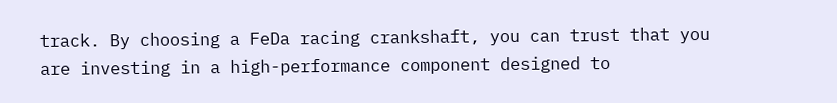track. By choosing a FeDa racing crankshaft, you can trust that you are investing in a high-performance component designed to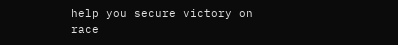help you secure victory on race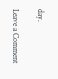day.

Leave a Comment